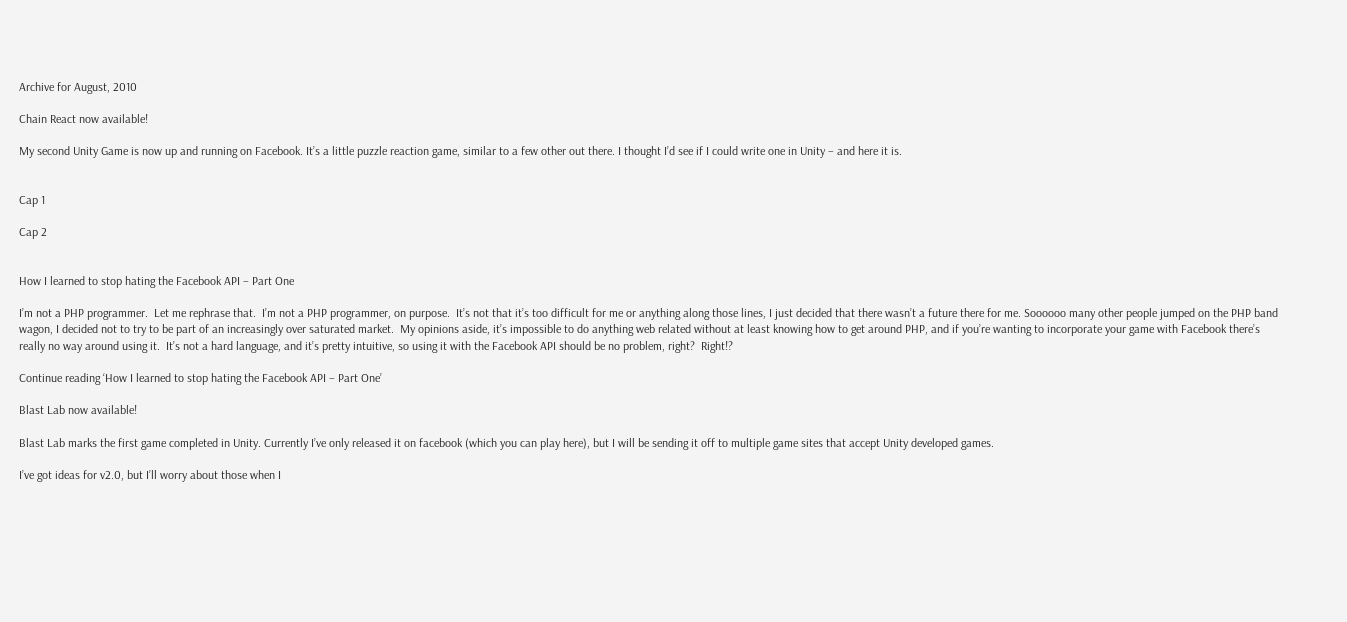Archive for August, 2010

Chain React now available!

My second Unity Game is now up and running on Facebook. It’s a little puzzle reaction game, similar to a few other out there. I thought I’d see if I could write one in Unity – and here it is.


Cap 1

Cap 2


How I learned to stop hating the Facebook API – Part One

I’m not a PHP programmer.  Let me rephrase that.  I’m not a PHP programmer, on purpose.  It’s not that it’s too difficult for me or anything along those lines, I just decided that there wasn’t a future there for me. Soooooo many other people jumped on the PHP band wagon, I decided not to try to be part of an increasingly over saturated market.  My opinions aside, it’s impossible to do anything web related without at least knowing how to get around PHP, and if you’re wanting to incorporate your game with Facebook there’s really no way around using it.  It’s not a hard language, and it’s pretty intuitive, so using it with the Facebook API should be no problem, right?  Right!?

Continue reading ‘How I learned to stop hating the Facebook API – Part One’

Blast Lab now available!

Blast Lab marks the first game completed in Unity. Currently I’ve only released it on facebook (which you can play here), but I will be sending it off to multiple game sites that accept Unity developed games.

I’ve got ideas for v2.0, but I’ll worry about those when I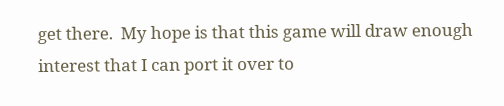get there.  My hope is that this game will draw enough interest that I can port it over to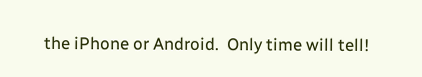the iPhone or Android.  Only time will tell!